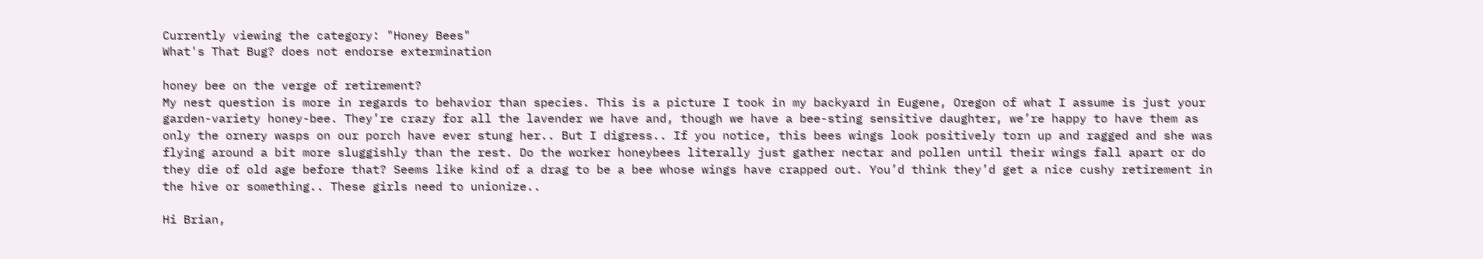Currently viewing the category: "Honey Bees"
What's That Bug? does not endorse extermination

honey bee on the verge of retirement?
My nest question is more in regards to behavior than species. This is a picture I took in my backyard in Eugene, Oregon of what I assume is just your garden-variety honey-bee. They’re crazy for all the lavender we have and, though we have a bee-sting sensitive daughter, we’re happy to have them as only the ornery wasps on our porch have ever stung her.. But I digress.. If you notice, this bees wings look positively torn up and ragged and she was flying around a bit more sluggishly than the rest. Do the worker honeybees literally just gather nectar and pollen until their wings fall apart or do they die of old age before that? Seems like kind of a drag to be a bee whose wings have crapped out. You’d think they’d get a nice cushy retirement in the hive or something.. These girls need to unionize..

Hi Brian,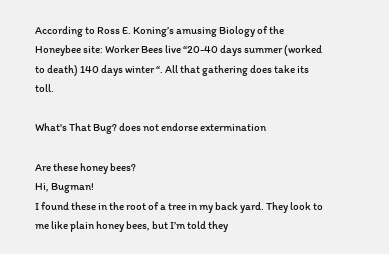According to Ross E. Koning’s amusing Biology of the Honeybee site: Worker Bees live “20-40 days summer (worked to death) 140 days winter “. All that gathering does take its toll.

What's That Bug? does not endorse extermination

Are these honey bees?
Hi, Bugman!
I found these in the root of a tree in my back yard. They look to me like plain honey bees, but I’m told they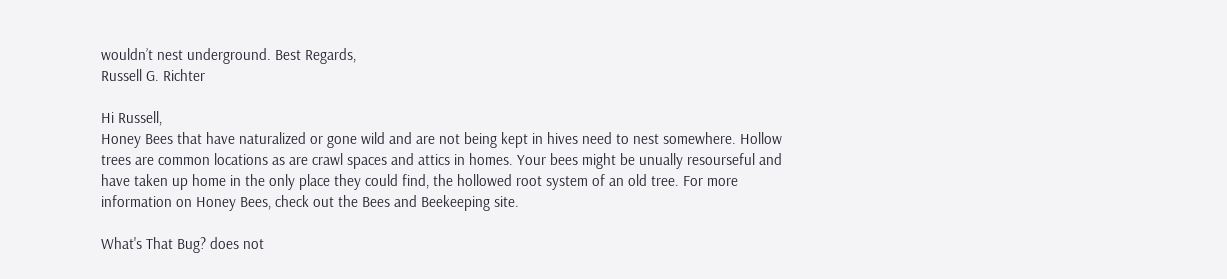wouldn’t nest underground. Best Regards,
Russell G. Richter

Hi Russell,
Honey Bees that have naturalized or gone wild and are not being kept in hives need to nest somewhere. Hollow trees are common locations as are crawl spaces and attics in homes. Your bees might be unually resourseful and have taken up home in the only place they could find, the hollowed root system of an old tree. For more information on Honey Bees, check out the Bees and Beekeeping site.

What's That Bug? does not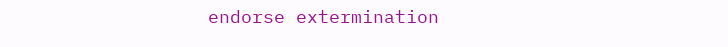endorse extermination